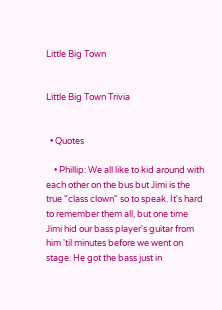Little Big Town


Little Big Town Trivia


  • Quotes

    • Phillip: We all like to kid around with each other on the bus but Jimi is the true "class clown" so to speak. It's hard to remember them all, but one time Jimi hid our bass player's guitar from him 'til minutes before we went on stage. He got the bass just in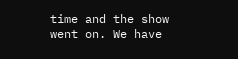time and the show went on. We have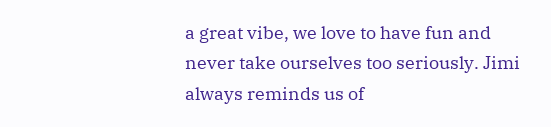a great vibe, we love to have fun and never take ourselves too seriously. Jimi always reminds us of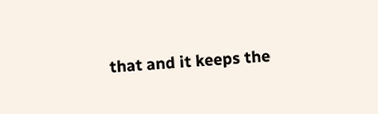that and it keeps the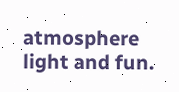atmosphere light and fun.